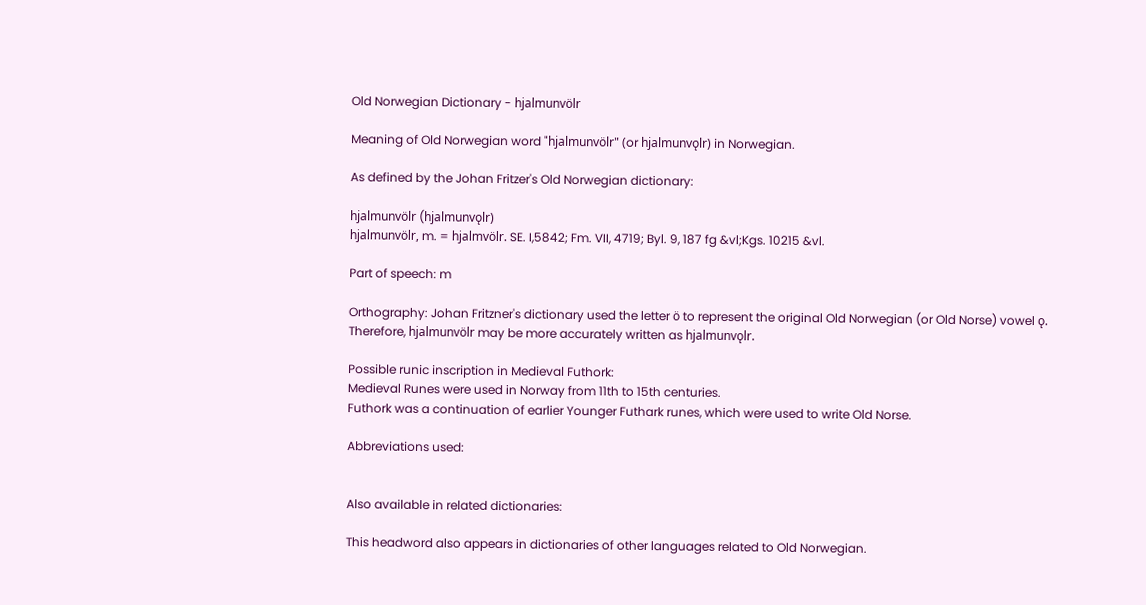Old Norwegian Dictionary - hjalmunvölr

Meaning of Old Norwegian word "hjalmunvölr" (or hjalmunvǫlr) in Norwegian.

As defined by the Johan Fritzer's Old Norwegian dictionary:

hjalmunvölr (hjalmunvǫlr)
hjalmunvölr, m. = hjalmvölr. SE. I,5842; Fm. VII, 4719; Byl. 9, 187 fg &vl;Kgs. 10215 &vl.

Part of speech: m

Orthography: Johan Fritzner's dictionary used the letter ö to represent the original Old Norwegian (or Old Norse) vowel ǫ. Therefore, hjalmunvölr may be more accurately written as hjalmunvǫlr.

Possible runic inscription in Medieval Futhork:
Medieval Runes were used in Norway from 11th to 15th centuries.
Futhork was a continuation of earlier Younger Futhark runes, which were used to write Old Norse.

Abbreviations used:


Also available in related dictionaries:

This headword also appears in dictionaries of other languages related to Old Norwegian.